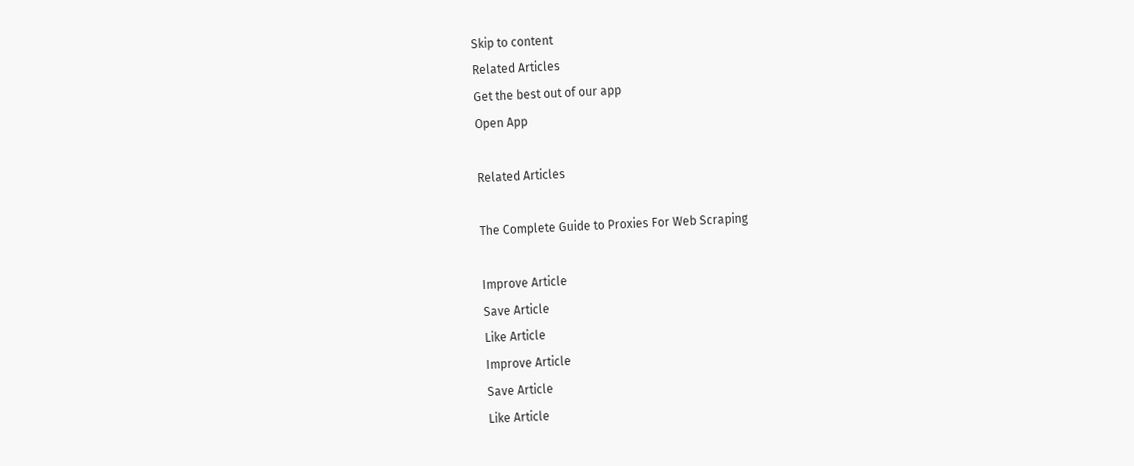Skip to content
Related Articles
Get the best out of our app
Open App

Related Articles

The Complete Guide to Proxies For Web Scraping

Improve Article
Save Article
Like Article
Improve Article
Save Article
Like Article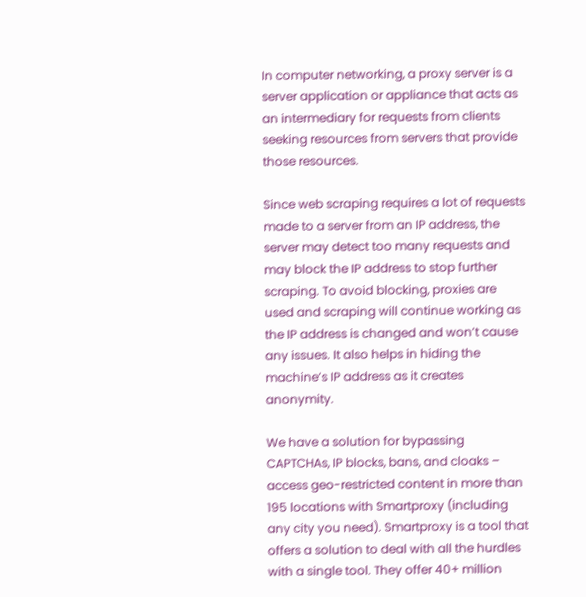In computer networking, a proxy server is a server application or appliance that acts as an intermediary for requests from clients seeking resources from servers that provide those resources.

Since web scraping requires a lot of requests made to a server from an IP address, the server may detect too many requests and may block the IP address to stop further scraping. To avoid blocking, proxies are used and scraping will continue working as the IP address is changed and won’t cause any issues. It also helps in hiding the machine’s IP address as it creates anonymity.

We have a solution for bypassing CAPTCHAs, IP blocks, bans, and cloaks – access geo-restricted content in more than 195 locations with Smartproxy (including any city you need). Smartproxy is a tool that offers a solution to deal with all the hurdles with a single tool. They offer 40+ million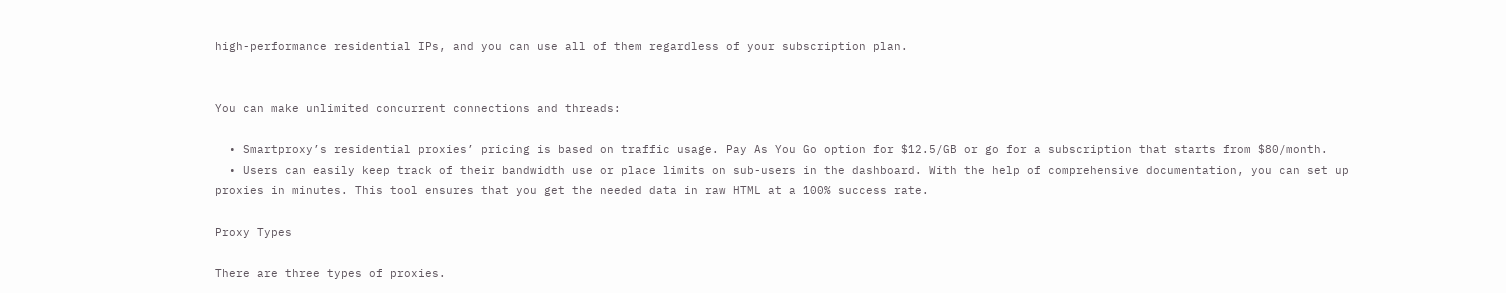high-performance residential IPs, and you can use all of them regardless of your subscription plan.


You can make unlimited concurrent connections and threads:

  • Smartproxy’s residential proxies’ pricing is based on traffic usage. Pay As You Go option for $12.5/GB or go for a subscription that starts from $80/month.
  • Users can easily keep track of their bandwidth use or place limits on sub-users in the dashboard. With the help of comprehensive documentation, you can set up proxies in minutes. This tool ensures that you get the needed data in raw HTML at a 100% success rate.

Proxy Types

There are three types of proxies.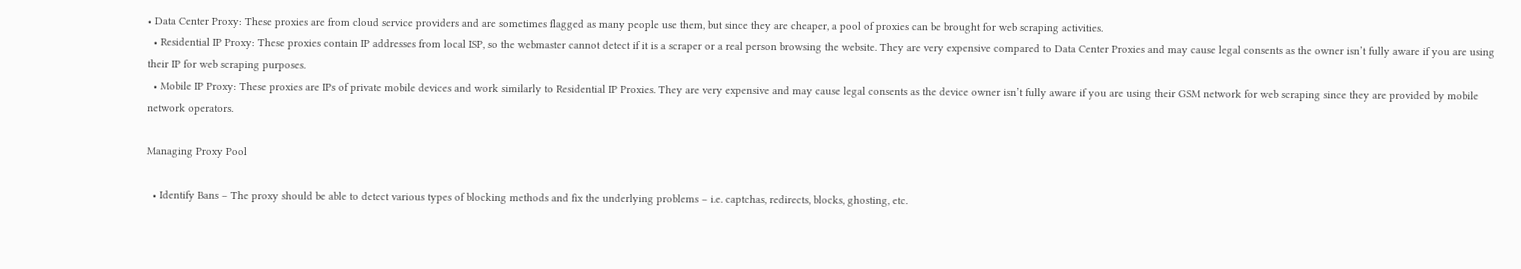• Data Center Proxy: These proxies are from cloud service providers and are sometimes flagged as many people use them, but since they are cheaper, a pool of proxies can be brought for web scraping activities.
  • Residential IP Proxy: These proxies contain IP addresses from local ISP, so the webmaster cannot detect if it is a scraper or a real person browsing the website. They are very expensive compared to Data Center Proxies and may cause legal consents as the owner isn’t fully aware if you are using their IP for web scraping purposes.
  • Mobile IP Proxy: These proxies are IPs of private mobile devices and work similarly to Residential IP Proxies. They are very expensive and may cause legal consents as the device owner isn’t fully aware if you are using their GSM network for web scraping since they are provided by mobile network operators.

Managing Proxy Pool

  • Identify Bans – The proxy should be able to detect various types of blocking methods and fix the underlying problems – i.e. captchas, redirects, blocks, ghosting, etc.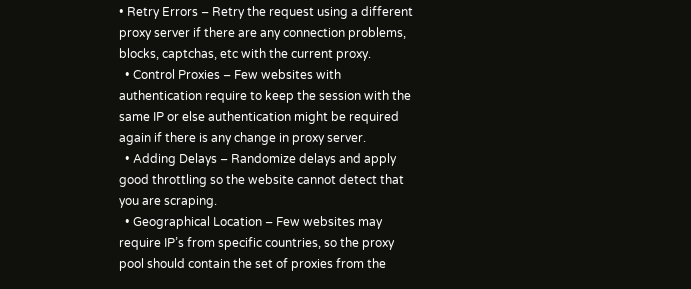• Retry Errors – Retry the request using a different proxy server if there are any connection problems, blocks, captchas, etc with the current proxy.
  • Control Proxies – Few websites with authentication require to keep the session with the same IP or else authentication might be required again if there is any change in proxy server.
  • Adding Delays – Randomize delays and apply good throttling so the website cannot detect that you are scraping.
  • Geographical Location – Few websites may require IP’s from specific countries, so the proxy pool should contain the set of proxies from the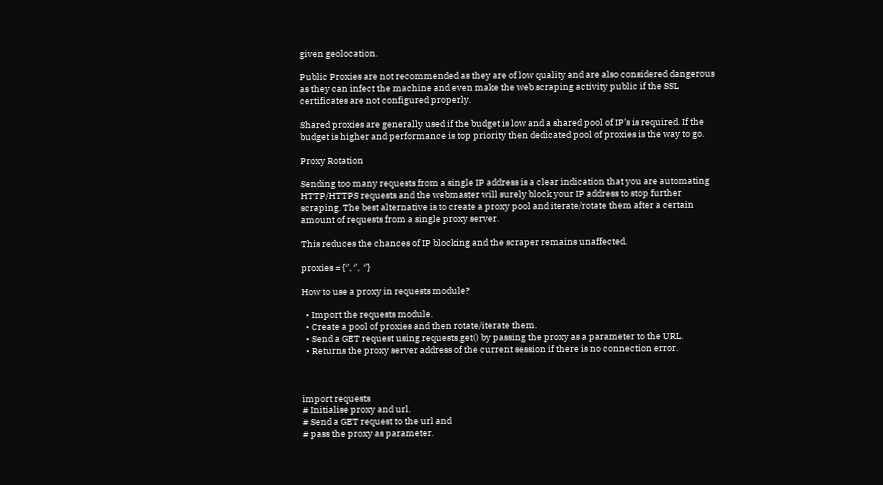given geolocation.

Public Proxies are not recommended as they are of low quality and are also considered dangerous as they can infect the machine and even make the web scraping activity public if the SSL certificates are not configured properly.

Shared proxies are generally used if the budget is low and a shared pool of IP’s is required. If the budget is higher and performance is top priority then dedicated pool of proxies is the way to go.

Proxy Rotation

Sending too many requests from a single IP address is a clear indication that you are automating HTTP/HTTPS requests and the webmaster will surely block your IP address to stop further scraping. The best alternative is to create a proxy pool and iterate/rotate them after a certain amount of requests from a single proxy server.

This reduces the chances of IP blocking and the scraper remains unaffected.

proxies = {‘’, ‘’,  ‘’}

How to use a proxy in requests module?

  • Import the requests module.
  • Create a pool of proxies and then rotate/iterate them.
  • Send a GET request using requests.get() by passing the proxy as a parameter to the URL.
  • Returns the proxy server address of the current session if there is no connection error.



import requests
# Initialise proxy and url.
# Send a GET request to the url and
# pass the proxy as parameter.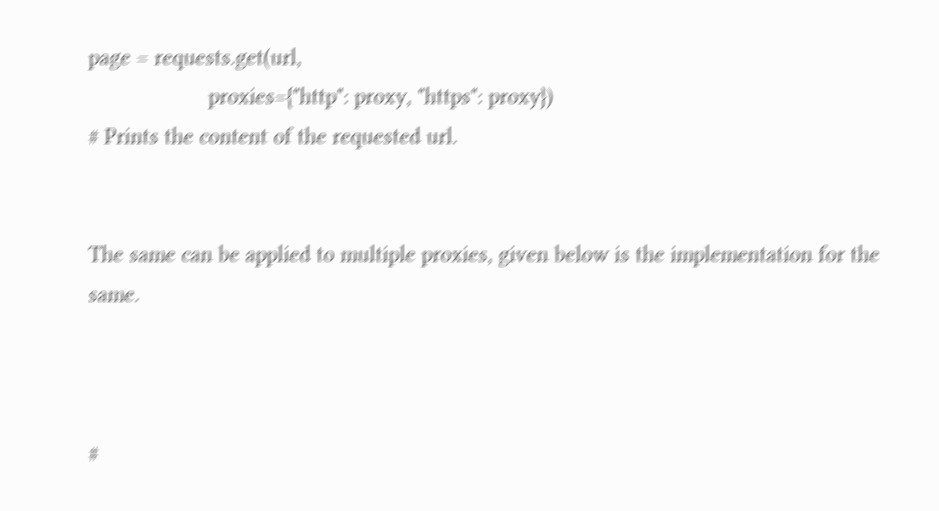page = requests.get(url,
                    proxies={"http": proxy, "https": proxy})
# Prints the content of the requested url.


The same can be applied to multiple proxies, given below is the implementation for the same.



#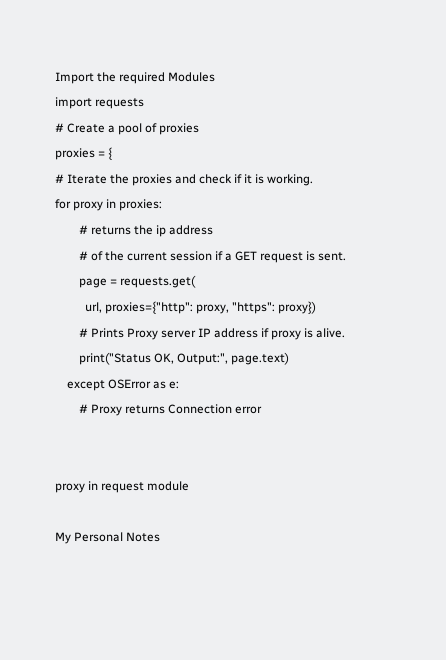Import the required Modules
import requests
# Create a pool of proxies
proxies = {
# Iterate the proxies and check if it is working.
for proxy in proxies:
        # returns the ip address
        # of the current session if a GET request is sent.
        page = requests.get(
          url, proxies={"http": proxy, "https": proxy})
        # Prints Proxy server IP address if proxy is alive.
        print("Status OK, Output:", page.text)
    except OSError as e:
        # Proxy returns Connection error


proxy in request module

My Personal Notes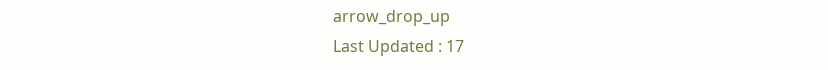arrow_drop_up
Last Updated : 17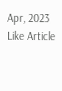Apr, 2023
Like Article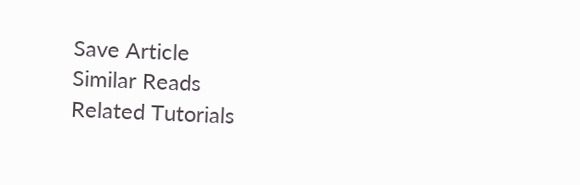Save Article
Similar Reads
Related Tutorials